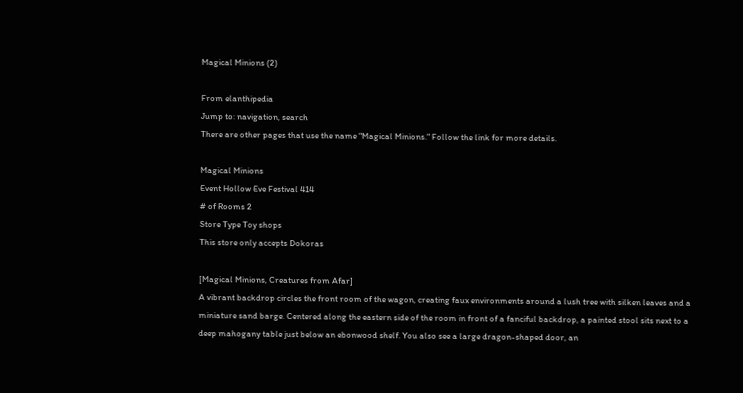Magical Minions (2)

From elanthipedia
Jump to: navigation, search
There are other pages that use the name "Magical Minions." Follow the link for more details.

Magical Minions
Event Hollow Eve Festival 414
# of Rooms 2
Store Type Toy shops
This store only accepts Dokoras

[Magical Minions, Creatures from Afar]
A vibrant backdrop circles the front room of the wagon, creating faux environments around a lush tree with silken leaves and a miniature sand barge. Centered along the eastern side of the room in front of a fanciful backdrop, a painted stool sits next to a deep mahogany table just below an ebonwood shelf. You also see a large dragon-shaped door, an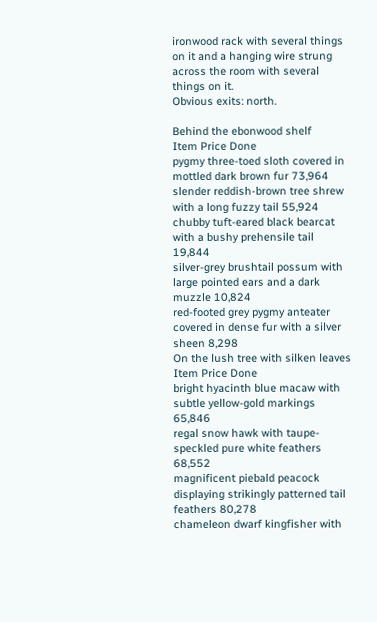ironwood rack with several things on it and a hanging wire strung across the room with several things on it.
Obvious exits: north.

Behind the ebonwood shelf
Item Price Done
pygmy three-toed sloth covered in mottled dark brown fur 73,964
slender reddish-brown tree shrew with a long fuzzy tail 55,924
chubby tuft-eared black bearcat with a bushy prehensile tail 19,844
silver-grey brushtail possum with large pointed ears and a dark muzzle 10,824
red-footed grey pygmy anteater covered in dense fur with a silver sheen 8,298
On the lush tree with silken leaves
Item Price Done
bright hyacinth blue macaw with subtle yellow-gold markings 65,846
regal snow hawk with taupe-speckled pure white feathers 68,552
magnificent piebald peacock displaying strikingly patterned tail feathers 80,278
chameleon dwarf kingfisher with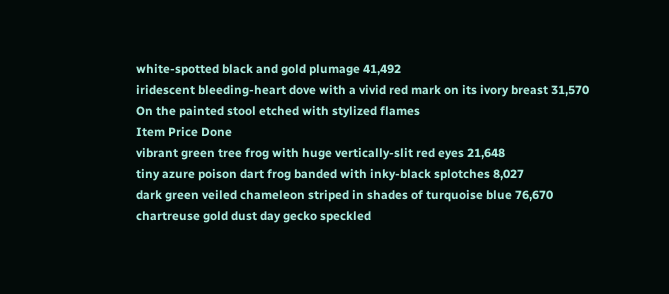white-spotted black and gold plumage 41,492
iridescent bleeding-heart dove with a vivid red mark on its ivory breast 31,570
On the painted stool etched with stylized flames
Item Price Done
vibrant green tree frog with huge vertically-slit red eyes 21,648
tiny azure poison dart frog banded with inky-black splotches 8,027
dark green veiled chameleon striped in shades of turquoise blue 76,670
chartreuse gold dust day gecko speckled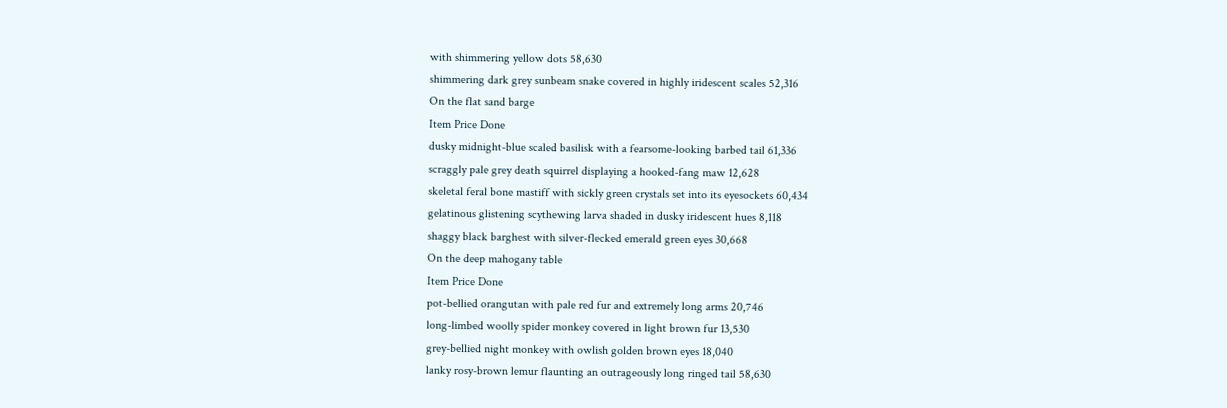with shimmering yellow dots 58,630
shimmering dark grey sunbeam snake covered in highly iridescent scales 52,316
On the flat sand barge
Item Price Done
dusky midnight-blue scaled basilisk with a fearsome-looking barbed tail 61,336
scraggly pale grey death squirrel displaying a hooked-fang maw 12,628
skeletal feral bone mastiff with sickly green crystals set into its eyesockets 60,434
gelatinous glistening scythewing larva shaded in dusky iridescent hues 8,118
shaggy black barghest with silver-flecked emerald green eyes 30,668
On the deep mahogany table
Item Price Done
pot-bellied orangutan with pale red fur and extremely long arms 20,746
long-limbed woolly spider monkey covered in light brown fur 13,530
grey-bellied night monkey with owlish golden brown eyes 18,040
lanky rosy-brown lemur flaunting an outrageously long ringed tail 58,630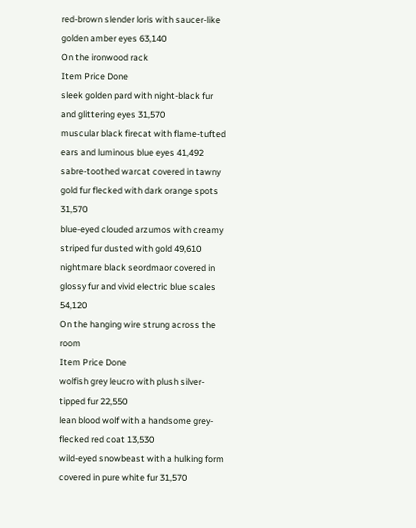red-brown slender loris with saucer-like golden amber eyes 63,140
On the ironwood rack
Item Price Done
sleek golden pard with night-black fur and glittering eyes 31,570
muscular black firecat with flame-tufted ears and luminous blue eyes 41,492
sabre-toothed warcat covered in tawny gold fur flecked with dark orange spots 31,570
blue-eyed clouded arzumos with creamy striped fur dusted with gold 49,610
nightmare black seordmaor covered in glossy fur and vivid electric blue scales 54,120
On the hanging wire strung across the room
Item Price Done
wolfish grey leucro with plush silver-tipped fur 22,550
lean blood wolf with a handsome grey-flecked red coat 13,530
wild-eyed snowbeast with a hulking form covered in pure white fur 31,570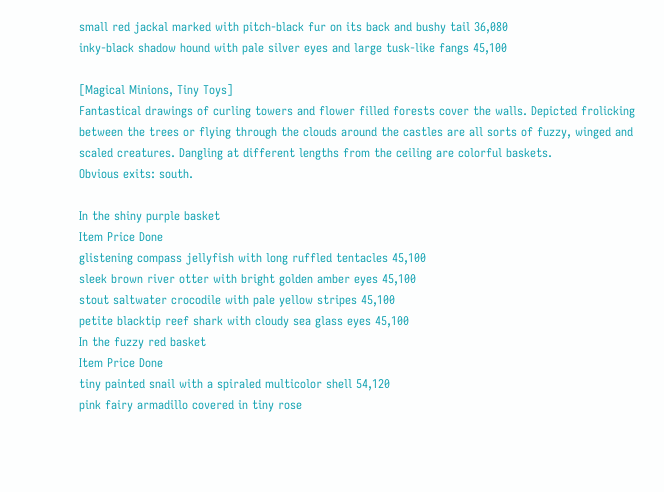small red jackal marked with pitch-black fur on its back and bushy tail 36,080
inky-black shadow hound with pale silver eyes and large tusk-like fangs 45,100

[Magical Minions, Tiny Toys]
Fantastical drawings of curling towers and flower filled forests cover the walls. Depicted frolicking between the trees or flying through the clouds around the castles are all sorts of fuzzy, winged and scaled creatures. Dangling at different lengths from the ceiling are colorful baskets.
Obvious exits: south.

In the shiny purple basket
Item Price Done
glistening compass jellyfish with long ruffled tentacles 45,100
sleek brown river otter with bright golden amber eyes 45,100
stout saltwater crocodile with pale yellow stripes 45,100
petite blacktip reef shark with cloudy sea glass eyes 45,100
In the fuzzy red basket
Item Price Done
tiny painted snail with a spiraled multicolor shell 54,120
pink fairy armadillo covered in tiny rose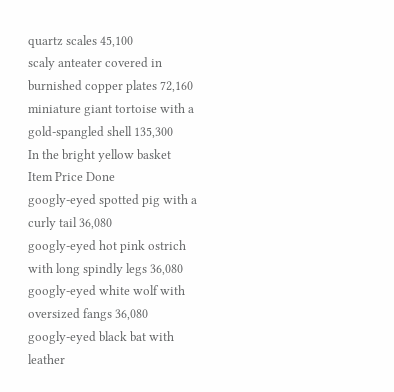quartz scales 45,100
scaly anteater covered in burnished copper plates 72,160
miniature giant tortoise with a gold-spangled shell 135,300
In the bright yellow basket
Item Price Done
googly-eyed spotted pig with a curly tail 36,080
googly-eyed hot pink ostrich with long spindly legs 36,080
googly-eyed white wolf with oversized fangs 36,080
googly-eyed black bat with leather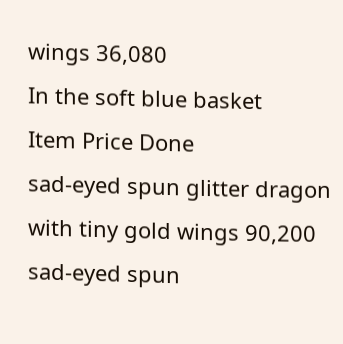wings 36,080
In the soft blue basket
Item Price Done
sad-eyed spun glitter dragon with tiny gold wings 90,200
sad-eyed spun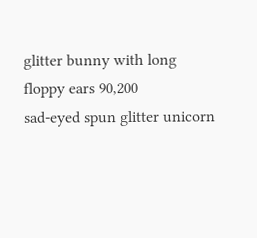glitter bunny with long floppy ears 90,200
sad-eyed spun glitter unicorn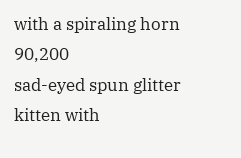with a spiraling horn 90,200
sad-eyed spun glitter kitten with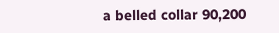a belled collar 90,200